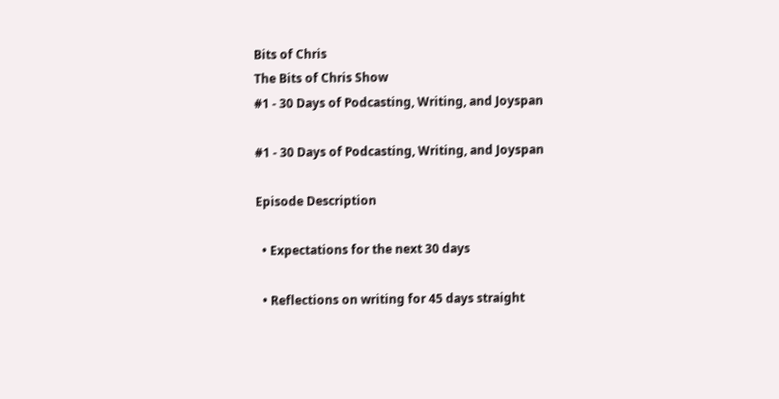Bits of Chris
The Bits of Chris Show
#1 - 30 Days of Podcasting, Writing, and Joyspan

#1 - 30 Days of Podcasting, Writing, and Joyspan

Episode Description

  • Expectations for the next 30 days

  • Reflections on writing for 45 days straight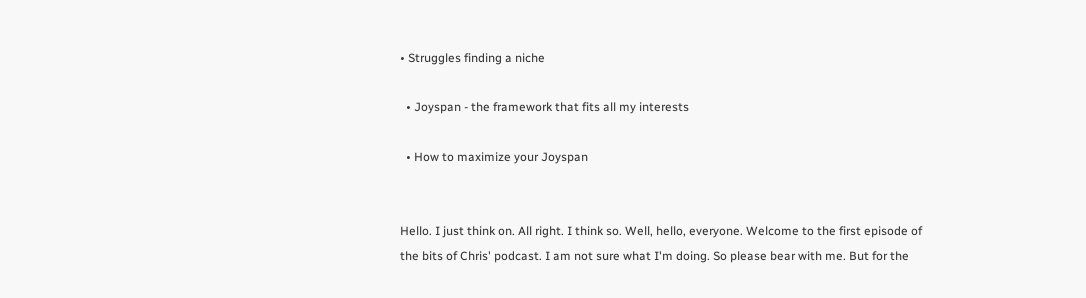• Struggles finding a niche

  • Joyspan - the framework that fits all my interests

  • How to maximize your Joyspan


Hello. I just think on. All right. I think so. Well, hello, everyone. Welcome to the first episode of the bits of Chris' podcast. I am not sure what I'm doing. So please bear with me. But for the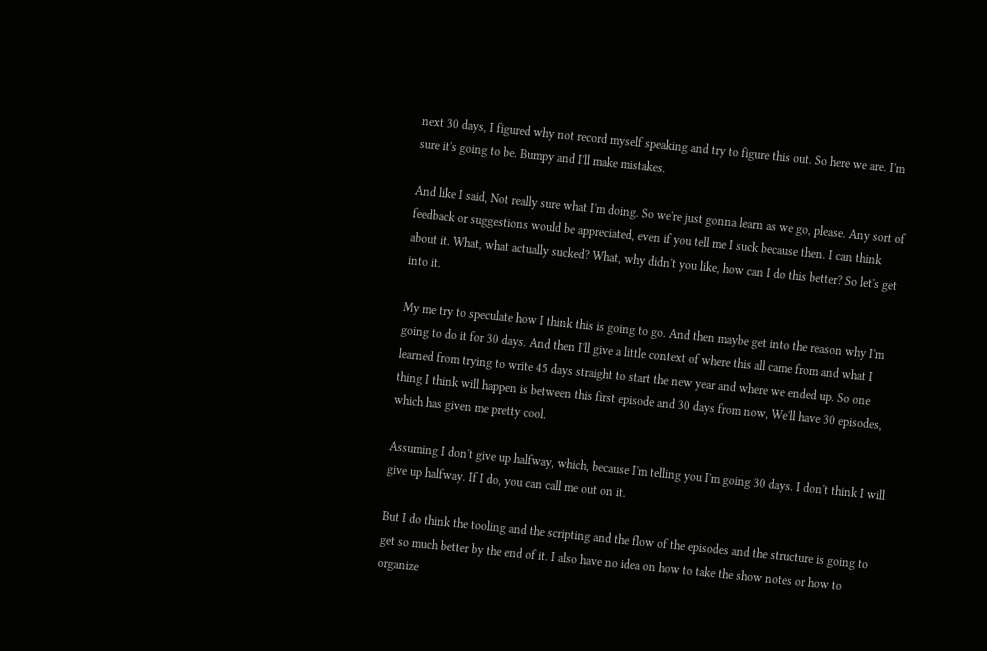next 30 days, I figured why not record myself speaking and try to figure this out. So here we are. I'm sure it's going to be. Bumpy and I'll make mistakes.

And like I said, Not really sure what I'm doing. So we're just gonna learn as we go, please. Any sort of feedback or suggestions would be appreciated, even if you tell me I suck because then. I can think about it. What, what actually sucked? What, why didn't you like, how can I do this better? So let's get into it.

My me try to speculate how I think this is going to go. And then maybe get into the reason why I'm going to do it for 30 days. And then I'll give a little context of where this all came from and what I learned from trying to write 45 days straight to start the new year and where we ended up. So one thing I think will happen is between this first episode and 30 days from now, We'll have 30 episodes, which has given me pretty cool.

Assuming I don't give up halfway, which, because I'm telling you I'm going 30 days. I don't think I will give up halfway. If I do, you can call me out on it.

But I do think the tooling and the scripting and the flow of the episodes and the structure is going to get so much better by the end of it. I also have no idea on how to take the show notes or how to organize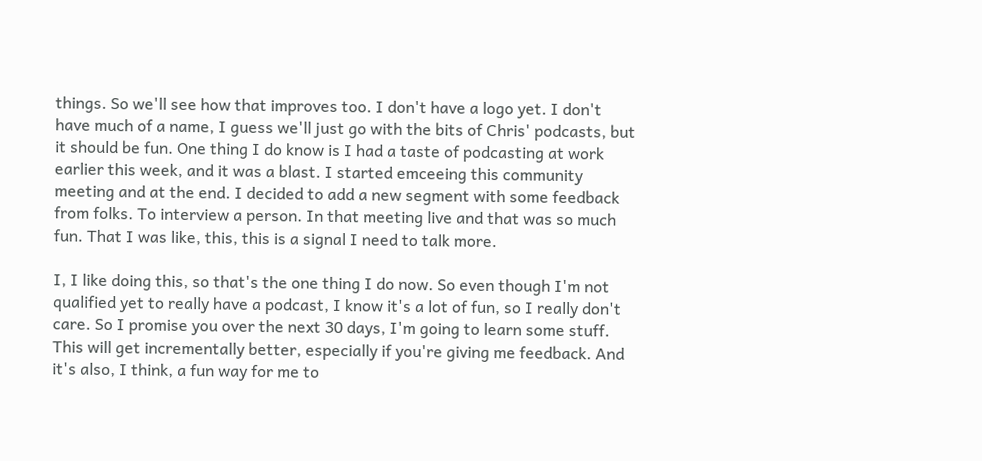things. So we'll see how that improves too. I don't have a logo yet. I don't have much of a name, I guess we'll just go with the bits of Chris' podcasts, but it should be fun. One thing I do know is I had a taste of podcasting at work earlier this week, and it was a blast. I started emceeing this community meeting and at the end. I decided to add a new segment with some feedback from folks. To interview a person. In that meeting live and that was so much fun. That I was like, this, this is a signal I need to talk more.

I, I like doing this, so that's the one thing I do now. So even though I'm not qualified yet to really have a podcast, I know it's a lot of fun, so I really don't care. So I promise you over the next 30 days, I'm going to learn some stuff. This will get incrementally better, especially if you're giving me feedback. And it's also, I think, a fun way for me to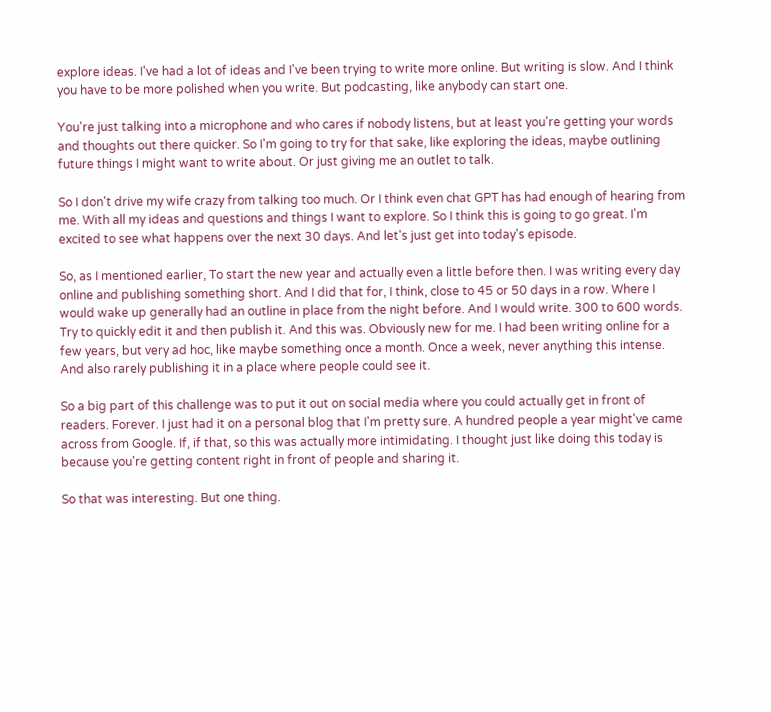explore ideas. I've had a lot of ideas and I've been trying to write more online. But writing is slow. And I think you have to be more polished when you write. But podcasting, like anybody can start one.

You're just talking into a microphone and who cares if nobody listens, but at least you're getting your words and thoughts out there quicker. So I'm going to try for that sake, like exploring the ideas, maybe outlining future things I might want to write about. Or just giving me an outlet to talk.

So I don't drive my wife crazy from talking too much. Or I think even chat GPT has had enough of hearing from me. With all my ideas and questions and things I want to explore. So I think this is going to go great. I'm excited to see what happens over the next 30 days. And let's just get into today's episode.

So, as I mentioned earlier, To start the new year and actually even a little before then. I was writing every day online and publishing something short. And I did that for, I think, close to 45 or 50 days in a row. Where I would wake up generally had an outline in place from the night before. And I would write. 300 to 600 words. Try to quickly edit it and then publish it. And this was. Obviously new for me. I had been writing online for a few years, but very ad hoc, like maybe something once a month. Once a week, never anything this intense. And also rarely publishing it in a place where people could see it.

So a big part of this challenge was to put it out on social media where you could actually get in front of readers. Forever. I just had it on a personal blog that I'm pretty sure. A hundred people a year might've came across from Google. If, if that, so this was actually more intimidating. I thought just like doing this today is because you're getting content right in front of people and sharing it.

So that was interesting. But one thing.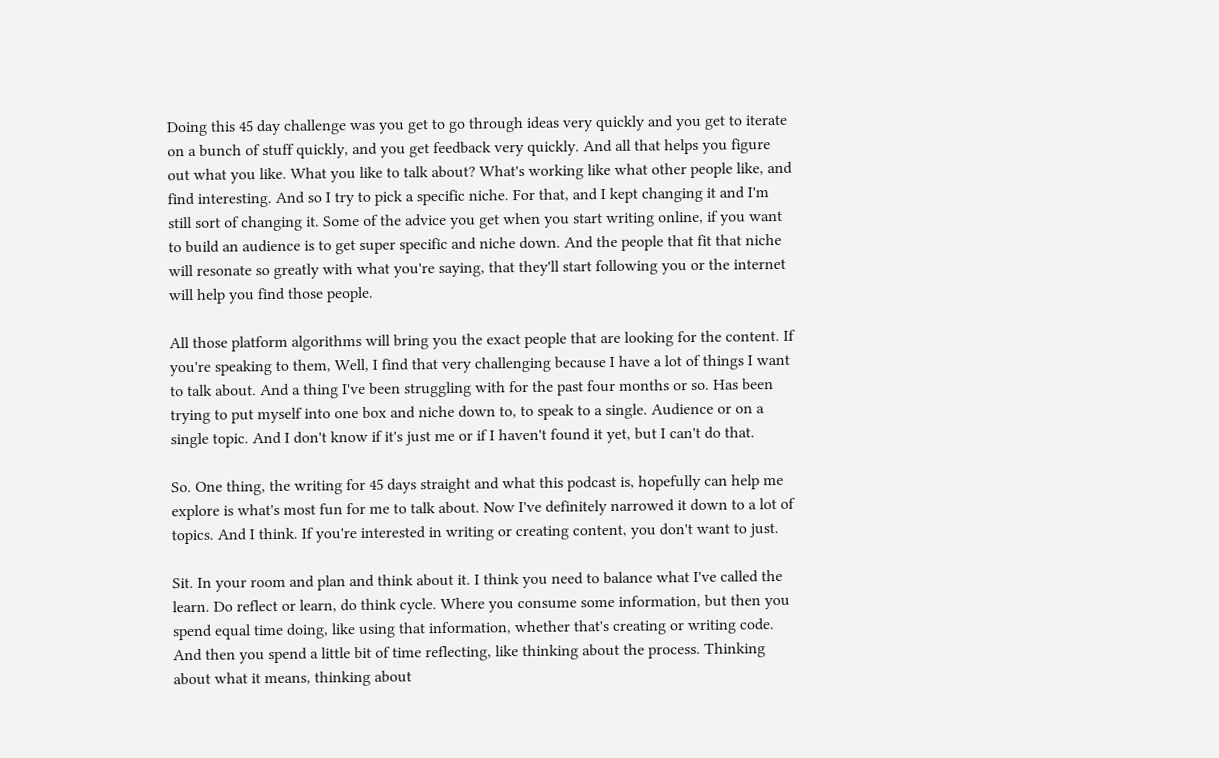Doing this 45 day challenge was you get to go through ideas very quickly and you get to iterate on a bunch of stuff quickly, and you get feedback very quickly. And all that helps you figure out what you like. What you like to talk about? What's working like what other people like, and find interesting. And so I try to pick a specific niche. For that, and I kept changing it and I'm still sort of changing it. Some of the advice you get when you start writing online, if you want to build an audience is to get super specific and niche down. And the people that fit that niche will resonate so greatly with what you're saying, that they'll start following you or the internet will help you find those people.

All those platform algorithms will bring you the exact people that are looking for the content. If you're speaking to them, Well, I find that very challenging because I have a lot of things I want to talk about. And a thing I've been struggling with for the past four months or so. Has been trying to put myself into one box and niche down to, to speak to a single. Audience or on a single topic. And I don't know if it's just me or if I haven't found it yet, but I can't do that.

So. One thing, the writing for 45 days straight and what this podcast is, hopefully can help me explore is what's most fun for me to talk about. Now I've definitely narrowed it down to a lot of topics. And I think. If you're interested in writing or creating content, you don't want to just.

Sit. In your room and plan and think about it. I think you need to balance what I've called the learn. Do reflect or learn, do think cycle. Where you consume some information, but then you spend equal time doing, like using that information, whether that's creating or writing code. And then you spend a little bit of time reflecting, like thinking about the process. Thinking about what it means, thinking about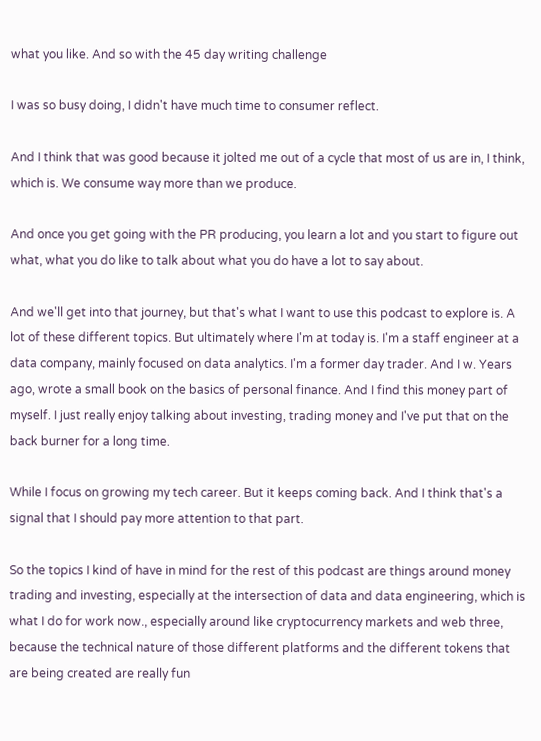what you like. And so with the 45 day writing challenge

I was so busy doing, I didn't have much time to consumer reflect.

And I think that was good because it jolted me out of a cycle that most of us are in, I think, which is. We consume way more than we produce.

And once you get going with the PR producing, you learn a lot and you start to figure out what, what you do like to talk about what you do have a lot to say about.

And we'll get into that journey, but that's what I want to use this podcast to explore is. A lot of these different topics. But ultimately where I'm at today is. I'm a staff engineer at a data company, mainly focused on data analytics. I'm a former day trader. And I w. Years ago, wrote a small book on the basics of personal finance. And I find this money part of myself. I just really enjoy talking about investing, trading money and I've put that on the back burner for a long time.

While I focus on growing my tech career. But it keeps coming back. And I think that's a signal that I should pay more attention to that part.

So the topics I kind of have in mind for the rest of this podcast are things around money trading and investing, especially at the intersection of data and data engineering, which is what I do for work now., especially around like cryptocurrency markets and web three, because the technical nature of those different platforms and the different tokens that are being created are really fun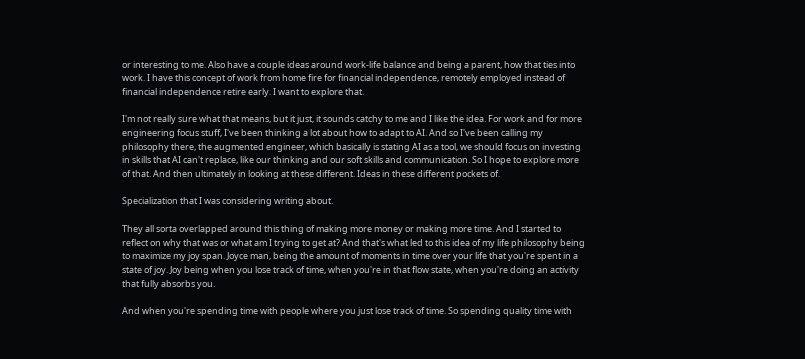or interesting to me. Also have a couple ideas around work-life balance and being a parent, how that ties into work. I have this concept of work from home fire for financial independence, remotely employed instead of financial independence retire early. I want to explore that.

I'm not really sure what that means, but it just, it sounds catchy to me and I like the idea. For work and for more engineering focus stuff, I've been thinking a lot about how to adapt to AI. And so I've been calling my philosophy there, the augmented engineer, which basically is stating AI as a tool, we should focus on investing in skills that AI can't replace, like our thinking and our soft skills and communication. So I hope to explore more of that. And then ultimately in looking at these different. Ideas in these different pockets of.

Specialization that I was considering writing about.

They all sorta overlapped around this thing of making more money or making more time. And I started to reflect on why that was or what am I trying to get at? And that's what led to this idea of my life philosophy being to maximize my joy span. Joyce man, being the amount of moments in time over your life that you're spent in a state of joy. Joy being when you lose track of time, when you're in that flow state, when you're doing an activity that fully absorbs you.

And when you're spending time with people where you just lose track of time. So spending quality time with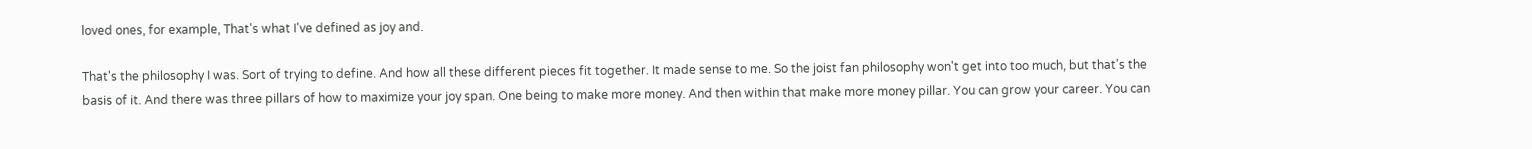loved ones, for example, That's what I've defined as joy and.

That's the philosophy I was. Sort of trying to define. And how all these different pieces fit together. It made sense to me. So the joist fan philosophy won't get into too much, but that's the basis of it. And there was three pillars of how to maximize your joy span. One being to make more money. And then within that make more money pillar. You can grow your career. You can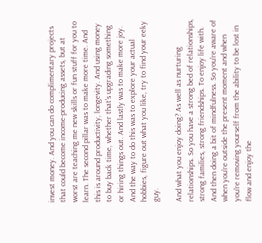invest money. And you can do complimentary projects that could become income-producing assets, but at worst are teaching me new skills or fun stuff for you to learn. The second pillar was to make more time. And this is around productivity, longevity. And using money to buy back time, whether that's upgrading something or hiring things out. And lastly was to make more joy. And the way to do this was to explore your actual hobbies, figure out what you like, try to find your eeky guy.

And what you enjoy doing? As well as nurturing relationships. So you have a strong bed of relationships, strong families, strong friendships. To enjoy life with. And then doing a bit of mindfulness. So you're aware of when you're outside the present moment and when you're removing yourself from the ability to be lost in flow and enjoy the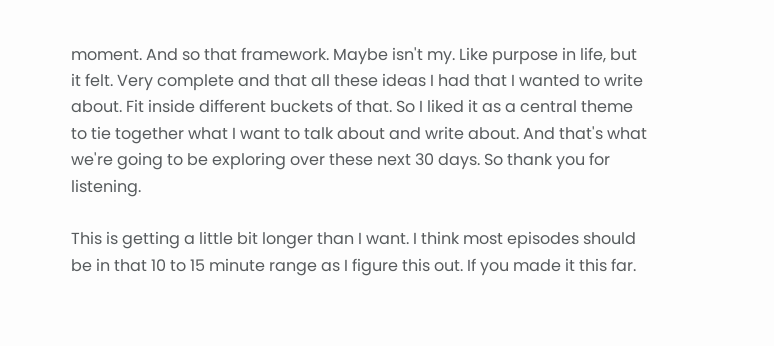moment. And so that framework. Maybe isn't my. Like purpose in life, but it felt. Very complete and that all these ideas I had that I wanted to write about. Fit inside different buckets of that. So I liked it as a central theme to tie together what I want to talk about and write about. And that's what we're going to be exploring over these next 30 days. So thank you for listening.

This is getting a little bit longer than I want. I think most episodes should be in that 10 to 15 minute range as I figure this out. If you made it this far.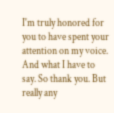I'm truly honored for you to have spent your attention on my voice. And what I have to say. So thank you. But really any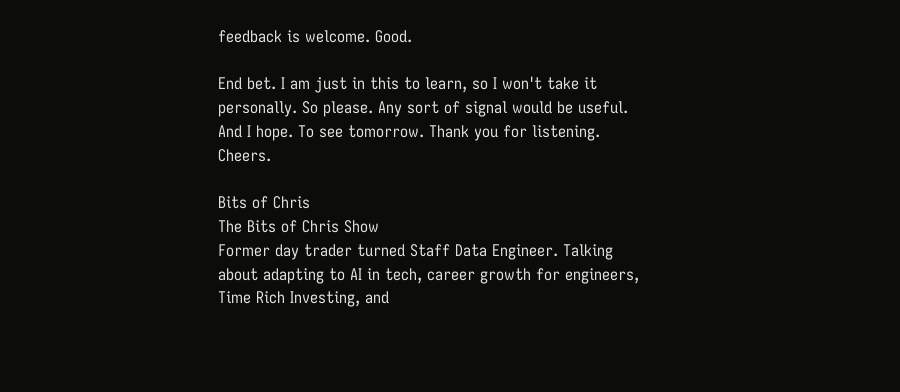feedback is welcome. Good.

End bet. I am just in this to learn, so I won't take it personally. So please. Any sort of signal would be useful. And I hope. To see tomorrow. Thank you for listening. Cheers.

Bits of Chris
The Bits of Chris Show
Former day trader turned Staff Data Engineer. Talking about adapting to AI in tech, career growth for engineers, Time Rich Investing, and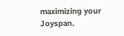maximizing your Joyspan.